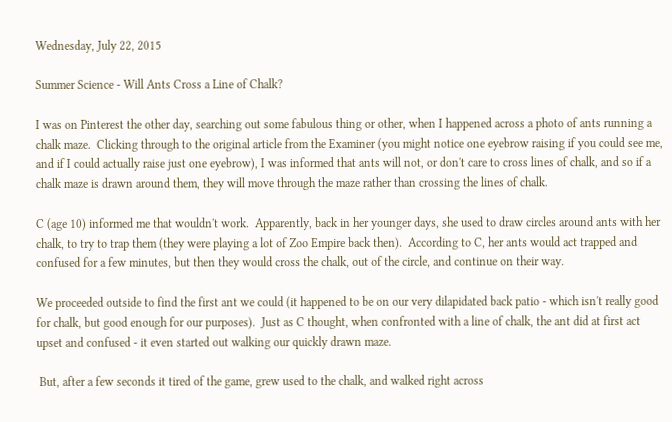Wednesday, July 22, 2015

Summer Science - Will Ants Cross a Line of Chalk?

I was on Pinterest the other day, searching out some fabulous thing or other, when I happened across a photo of ants running a chalk maze.  Clicking through to the original article from the Examiner (you might notice one eyebrow raising if you could see me, and if I could actually raise just one eyebrow), I was informed that ants will not, or don't care to cross lines of chalk, and so if a chalk maze is drawn around them, they will move through the maze rather than crossing the lines of chalk.

C (age 10) informed me that wouldn't work.  Apparently, back in her younger days, she used to draw circles around ants with her chalk, to try to trap them (they were playing a lot of Zoo Empire back then).  According to C, her ants would act trapped and confused for a few minutes, but then they would cross the chalk, out of the circle, and continue on their way.

We proceeded outside to find the first ant we could (it happened to be on our very dilapidated back patio - which isn't really good for chalk, but good enough for our purposes).  Just as C thought, when confronted with a line of chalk, the ant did at first act upset and confused - it even started out walking our quickly drawn maze.

 But, after a few seconds it tired of the game, grew used to the chalk, and walked right across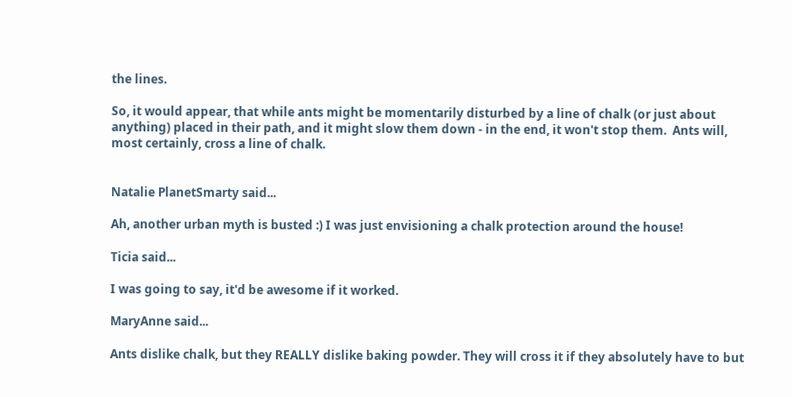the lines.

So, it would appear, that while ants might be momentarily disturbed by a line of chalk (or just about anything) placed in their path, and it might slow them down - in the end, it won't stop them.  Ants will, most certainly, cross a line of chalk.


Natalie PlanetSmarty said...

Ah, another urban myth is busted :) I was just envisioning a chalk protection around the house!

Ticia said...

I was going to say, it'd be awesome if it worked.

MaryAnne said...

Ants dislike chalk, but they REALLY dislike baking powder. They will cross it if they absolutely have to but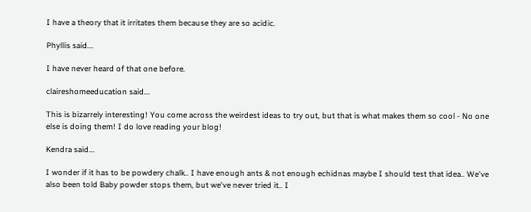I have a theory that it irritates them because they are so acidic.

Phyllis said...

I have never heard of that one before.

claireshomeeducation said...

This is bizarrely interesting! You come across the weirdest ideas to try out, but that is what makes them so cool - No one else is doing them! I do love reading your blog!

Kendra said...

I wonder if it has to be powdery chalk.. I have enough ants & not enough echidnas maybe I should test that idea.. We've also been told Baby powder stops them, but we've never tried it.. I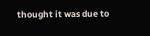thought it was due to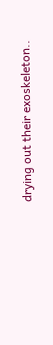drying out their exoskeleton..